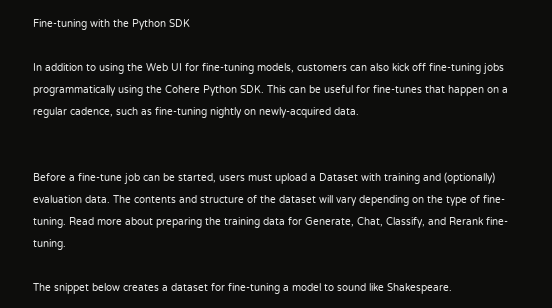Fine-tuning with the Python SDK

In addition to using the Web UI for fine-tuning models, customers can also kick off fine-tuning jobs programmatically using the Cohere Python SDK. This can be useful for fine-tunes that happen on a regular cadence, such as fine-tuning nightly on newly-acquired data.


Before a fine-tune job can be started, users must upload a Dataset with training and (optionally) evaluation data. The contents and structure of the dataset will vary depending on the type of fine-tuning. Read more about preparing the training data for Generate, Chat, Classify, and Rerank fine-tuning.

The snippet below creates a dataset for fine-tuning a model to sound like Shakespeare.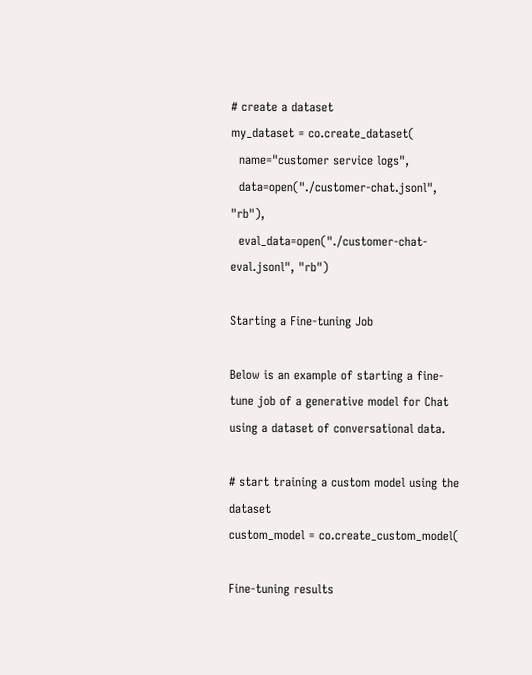# create a dataset
my_dataset = co.create_dataset(
  name="customer service logs",
  data=open("./customer-chat.jsonl", "rb"),
  eval_data=open("./customer-chat-eval.jsonl", "rb")

Starting a Fine-tuning Job

Below is an example of starting a fine-tune job of a generative model for Chat using a dataset of conversational data.

# start training a custom model using the dataset
custom_model = co.create_custom_model(

Fine-tuning results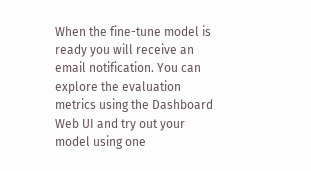When the fine-tune model is ready you will receive an email notification. You can explore the evaluation metrics using the Dashboard Web UI and try out your model using one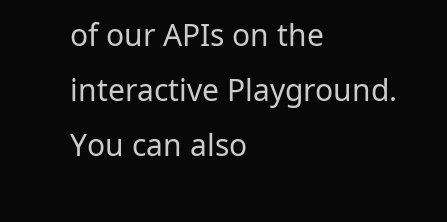of our APIs on the interactive Playground. You can also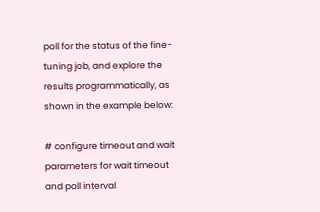poll for the status of the fine-tuning job, and explore the results programmatically, as shown in the example below:

# configure timeout and wait parameters for wait timeout and poll interval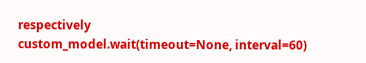respectively
custom_model.wait(timeout=None, interval=60)